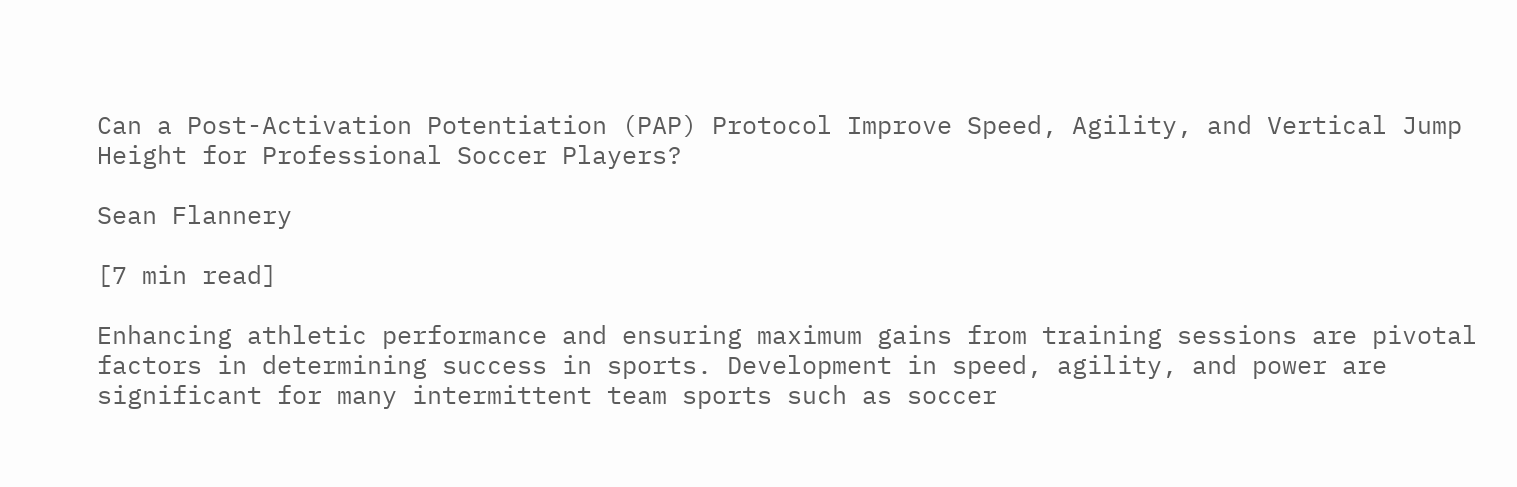Can a Post-Activation Potentiation (PAP) Protocol Improve Speed, Agility, and Vertical Jump Height for Professional Soccer Players?

Sean Flannery

[7 min read]

Enhancing athletic performance and ensuring maximum gains from training sessions are pivotal factors in determining success in sports. Development in speed, agility, and power are significant for many intermittent team sports such as soccer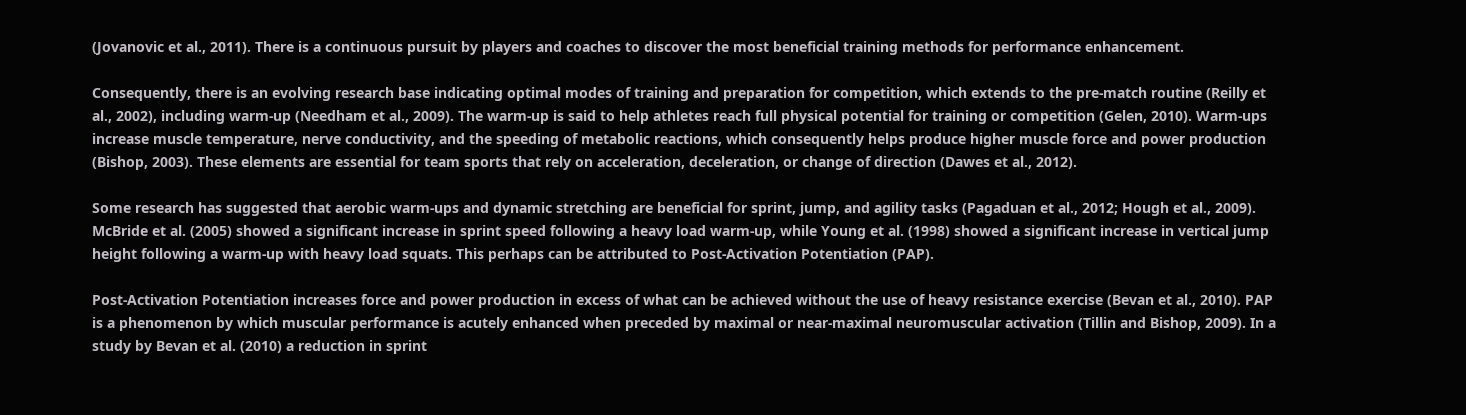(Jovanovic et al., 2011). There is a continuous pursuit by players and coaches to discover the most beneficial training methods for performance enhancement.

Consequently, there is an evolving research base indicating optimal modes of training and preparation for competition, which extends to the pre-match routine (Reilly et al., 2002), including warm-up (Needham et al., 2009). The warm-up is said to help athletes reach full physical potential for training or competition (Gelen, 2010). Warm-ups increase muscle temperature, nerve conductivity, and the speeding of metabolic reactions, which consequently helps produce higher muscle force and power production (Bishop, 2003). These elements are essential for team sports that rely on acceleration, deceleration, or change of direction (Dawes et al., 2012).

Some research has suggested that aerobic warm-ups and dynamic stretching are beneficial for sprint, jump, and agility tasks (Pagaduan et al., 2012; Hough et al., 2009). McBride et al. (2005) showed a significant increase in sprint speed following a heavy load warm-up, while Young et al. (1998) showed a significant increase in vertical jump height following a warm-up with heavy load squats. This perhaps can be attributed to Post-Activation Potentiation (PAP).

Post-Activation Potentiation increases force and power production in excess of what can be achieved without the use of heavy resistance exercise (Bevan et al., 2010). PAP is a phenomenon by which muscular performance is acutely enhanced when preceded by maximal or near-maximal neuromuscular activation (Tillin and Bishop, 2009). In a study by Bevan et al. (2010) a reduction in sprint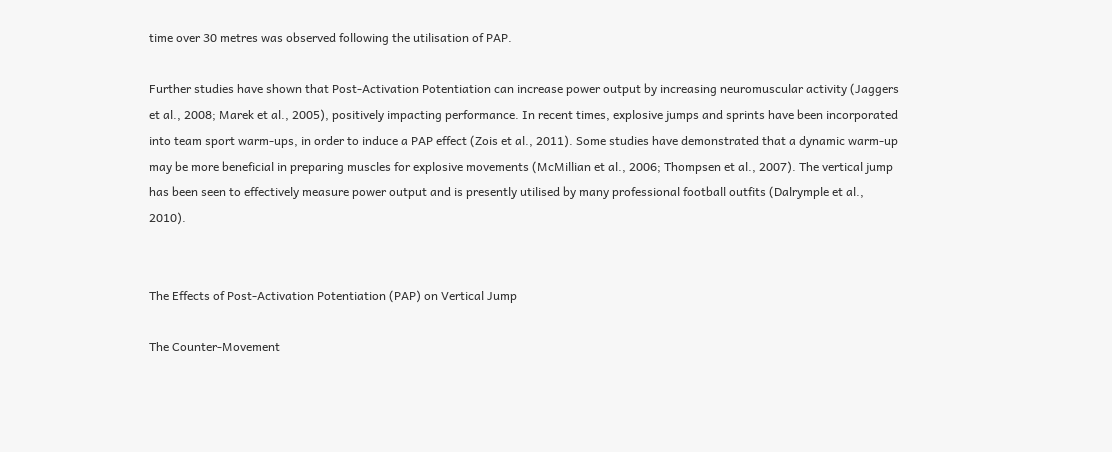time over 30 metres was observed following the utilisation of PAP.

Further studies have shown that Post-Activation Potentiation can increase power output by increasing neuromuscular activity (Jaggers et al., 2008; Marek et al., 2005), positively impacting performance. In recent times, explosive jumps and sprints have been incorporated into team sport warm-ups, in order to induce a PAP effect (Zois et al., 2011). Some studies have demonstrated that a dynamic warm-up may be more beneficial in preparing muscles for explosive movements (McMillian et al., 2006; Thompsen et al., 2007). The vertical jump has been seen to effectively measure power output and is presently utilised by many professional football outfits (Dalrymple et al., 2010).


The Effects of Post-Activation Potentiation (PAP) on Vertical Jump

The Counter-Movement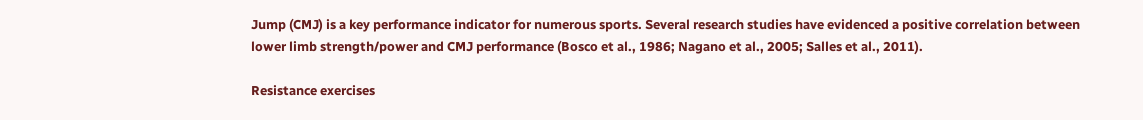Jump (CMJ) is a key performance indicator for numerous sports. Several research studies have evidenced a positive correlation between lower limb strength/power and CMJ performance (Bosco et al., 1986; Nagano et al., 2005; Salles et al., 2011).

Resistance exercises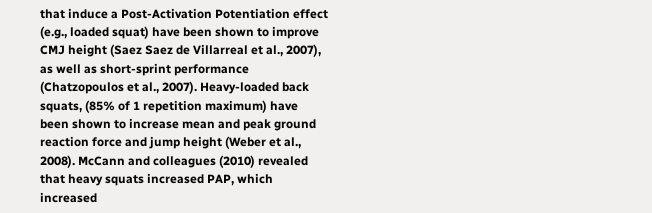that induce a Post-Activation Potentiation effect (e.g., loaded squat) have been shown to improve CMJ height (Saez Saez de Villarreal et al., 2007), as well as short-sprint performance (Chatzopoulos et al., 2007). Heavy-loaded back squats, (85% of 1 repetition maximum) have been shown to increase mean and peak ground reaction force and jump height (Weber et al., 2008). McCann and colleagues (2010) revealed that heavy squats increased PAP, which increased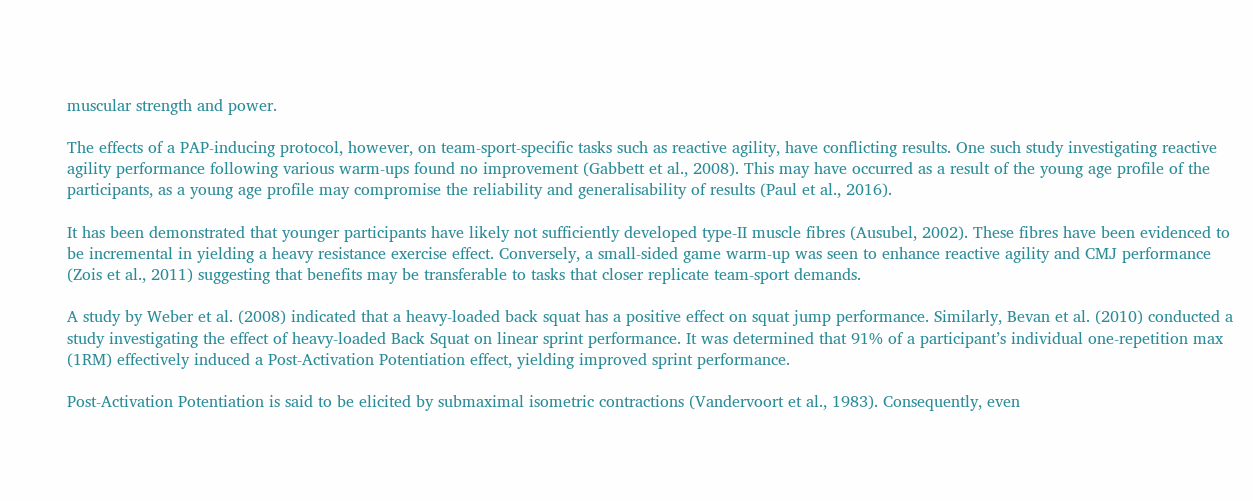muscular strength and power.

The effects of a PAP-inducing protocol, however, on team-sport-specific tasks such as reactive agility, have conflicting results. One such study investigating reactive agility performance following various warm-ups found no improvement (Gabbett et al., 2008). This may have occurred as a result of the young age profile of the participants, as a young age profile may compromise the reliability and generalisability of results (Paul et al., 2016).

It has been demonstrated that younger participants have likely not sufficiently developed type-II muscle fibres (Ausubel, 2002). These fibres have been evidenced to be incremental in yielding a heavy resistance exercise effect. Conversely, a small-sided game warm-up was seen to enhance reactive agility and CMJ performance (Zois et al., 2011) suggesting that benefits may be transferable to tasks that closer replicate team-sport demands.

A study by Weber et al. (2008) indicated that a heavy-loaded back squat has a positive effect on squat jump performance. Similarly, Bevan et al. (2010) conducted a study investigating the effect of heavy-loaded Back Squat on linear sprint performance. It was determined that 91% of a participant’s individual one-repetition max (1RM) effectively induced a Post-Activation Potentiation effect, yielding improved sprint performance.

Post-Activation Potentiation is said to be elicited by submaximal isometric contractions (Vandervoort et al., 1983). Consequently, even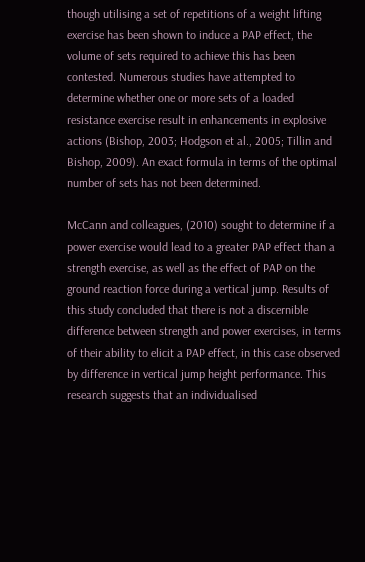though utilising a set of repetitions of a weight lifting exercise has been shown to induce a PAP effect, the volume of sets required to achieve this has been contested. Numerous studies have attempted to determine whether one or more sets of a loaded resistance exercise result in enhancements in explosive actions (Bishop, 2003; Hodgson et al., 2005; Tillin and Bishop, 2009). An exact formula in terms of the optimal number of sets has not been determined.

McCann and colleagues, (2010) sought to determine if a power exercise would lead to a greater PAP effect than a strength exercise, as well as the effect of PAP on the ground reaction force during a vertical jump. Results of this study concluded that there is not a discernible difference between strength and power exercises, in terms of their ability to elicit a PAP effect, in this case observed by difference in vertical jump height performance. This research suggests that an individualised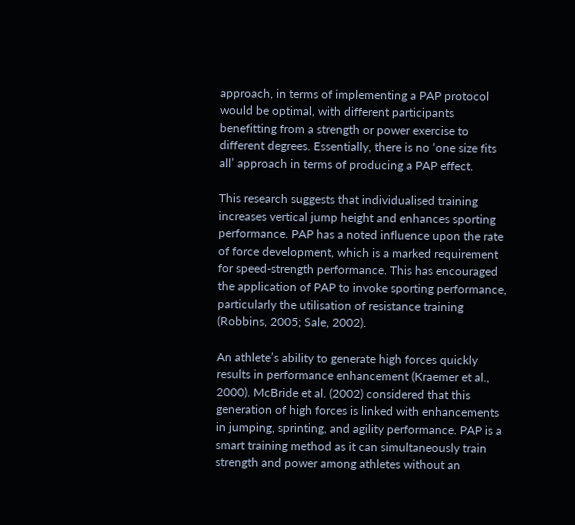approach, in terms of implementing a PAP protocol would be optimal, with different participants benefitting from a strength or power exercise to different degrees. Essentially, there is no ‘one size fits all’ approach in terms of producing a PAP effect.

This research suggests that individualised training increases vertical jump height and enhances sporting performance. PAP has a noted influence upon the rate of force development, which is a marked requirement for speed-strength performance. This has encouraged the application of PAP to invoke sporting performance, particularly the utilisation of resistance training (Robbins, 2005; Sale, 2002).

An athlete’s ability to generate high forces quickly results in performance enhancement (Kraemer et al., 2000). McBride et al. (2002) considered that this generation of high forces is linked with enhancements in jumping, sprinting, and agility performance. PAP is a smart training method as it can simultaneously train strength and power among athletes without an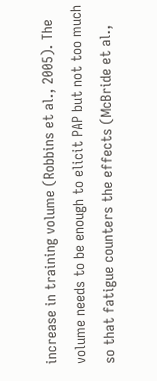increase in training volume (Robbins et al., 2005). The volume needs to be enough to elicit PAP but not too much so that fatigue counters the effects (McBride et al.,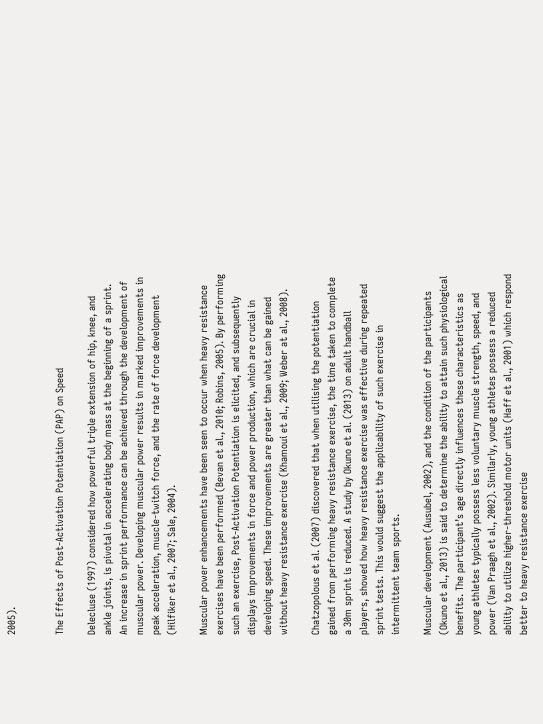2005).


The Effects of Post-Activation Potentiation (PAP) on Speed

Delecluse (1997) considered how powerful triple extension of hip, knee, and ankle joints, is pivotal in accelerating body mass at the beginning of a sprint. An increase in sprint performance can be achieved through the development of muscular power. Developing muscular power results in marked improvements in peak acceleration, muscle-twitch force, and the rate of force development (Hilfiker et al., 2007; Sale, 2004).

Muscular power enhancements have been seen to occur when heavy resistance exercises have been performed (Bevan et al., 2010; Robins, 2005). By performing such an exercise, Post-Activation Potentiation is elicited, and subsequently displays improvements in force and power production, which are crucial in developing speed. These improvements are greater than what can be gained without heavy resistance exercise (Khamoui et al., 2009; Weber at al., 2008).

Chatzopolous et al. (2007) discovered that when utilising the potentiation gained from performing heavy resistance exercise, the time taken to complete a 30m sprint is reduced. A study by Okuno et al. (2013) on adult handball players, showed how heavy resistance exercise was effective during repeated sprint tests. This would suggest the applicability of such exercise in intermittent team sports.

Muscular development (Ausubel, 2002), and the condition of the participants (Okuno et al., 2013) is said to determine the ability to attain such physiological benefits. The participant’s age directly influences these characteristics as young athletes typically possess less voluntary muscle strength, speed, and power (Van Praagh et al., 2002). Similarly, young athletes possess a reduced ability to utilize higher-threshold motor units (Haff et al., 2001) which respond better to heavy resistance exercise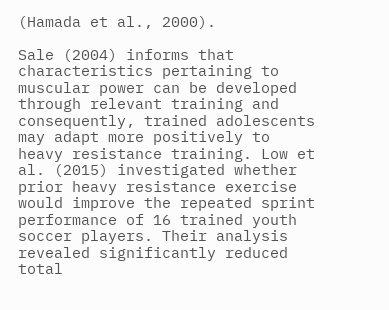(Hamada et al., 2000).

Sale (2004) informs that characteristics pertaining to muscular power can be developed through relevant training and consequently, trained adolescents may adapt more positively to heavy resistance training. Low et al. (2015) investigated whether prior heavy resistance exercise would improve the repeated sprint performance of 16 trained youth soccer players. Their analysis revealed significantly reduced total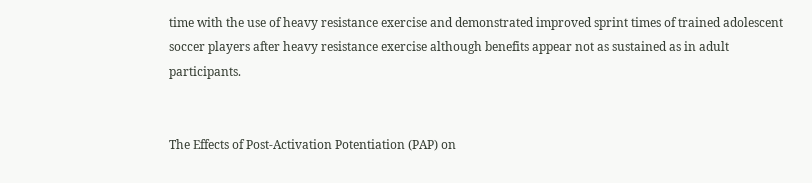time with the use of heavy resistance exercise and demonstrated improved sprint times of trained adolescent soccer players after heavy resistance exercise although benefits appear not as sustained as in adult participants.


The Effects of Post-Activation Potentiation (PAP) on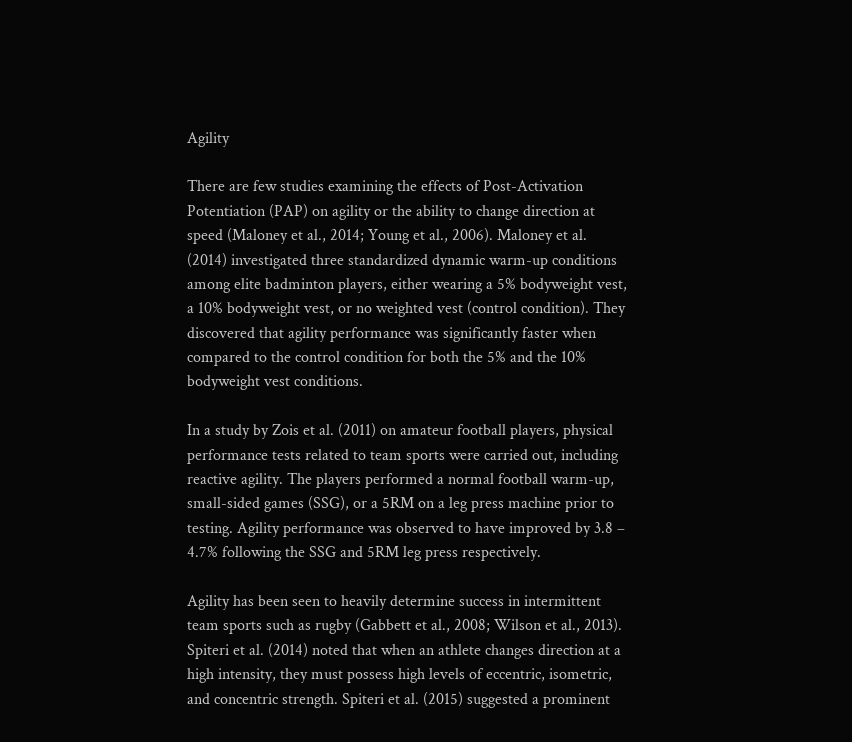Agility

There are few studies examining the effects of Post-Activation Potentiation (PAP) on agility or the ability to change direction at speed (Maloney et al., 2014; Young et al., 2006). Maloney et al. (2014) investigated three standardized dynamic warm-up conditions among elite badminton players, either wearing a 5% bodyweight vest, a 10% bodyweight vest, or no weighted vest (control condition). They discovered that agility performance was significantly faster when compared to the control condition for both the 5% and the 10% bodyweight vest conditions.

In a study by Zois et al. (2011) on amateur football players, physical performance tests related to team sports were carried out, including reactive agility. The players performed a normal football warm-up, small-sided games (SSG), or a 5RM on a leg press machine prior to testing. Agility performance was observed to have improved by 3.8 – 4.7% following the SSG and 5RM leg press respectively.

Agility has been seen to heavily determine success in intermittent team sports such as rugby (Gabbett et al., 2008; Wilson et al., 2013). Spiteri et al. (2014) noted that when an athlete changes direction at a high intensity, they must possess high levels of eccentric, isometric, and concentric strength. Spiteri et al. (2015) suggested a prominent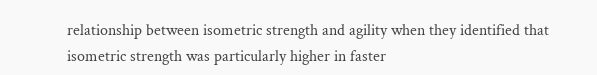relationship between isometric strength and agility when they identified that isometric strength was particularly higher in faster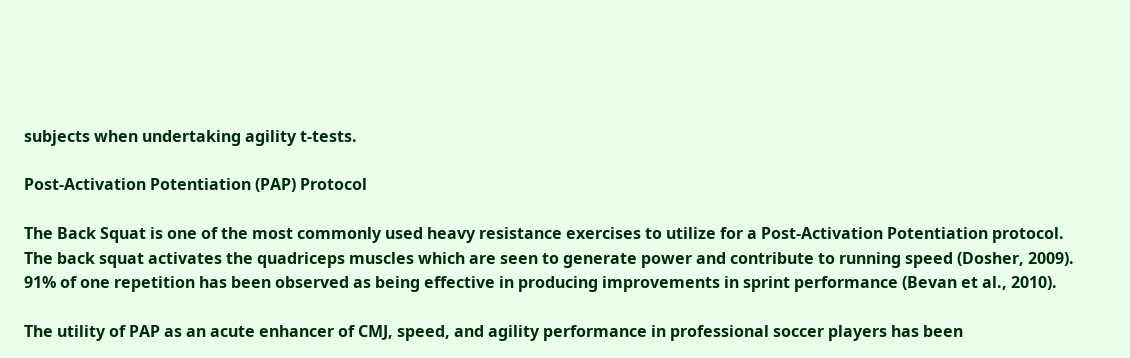subjects when undertaking agility t-tests.

Post-Activation Potentiation (PAP) Protocol

The Back Squat is one of the most commonly used heavy resistance exercises to utilize for a Post-Activation Potentiation protocol. The back squat activates the quadriceps muscles which are seen to generate power and contribute to running speed (Dosher, 2009). 91% of one repetition has been observed as being effective in producing improvements in sprint performance (Bevan et al., 2010).

The utility of PAP as an acute enhancer of CMJ, speed, and agility performance in professional soccer players has been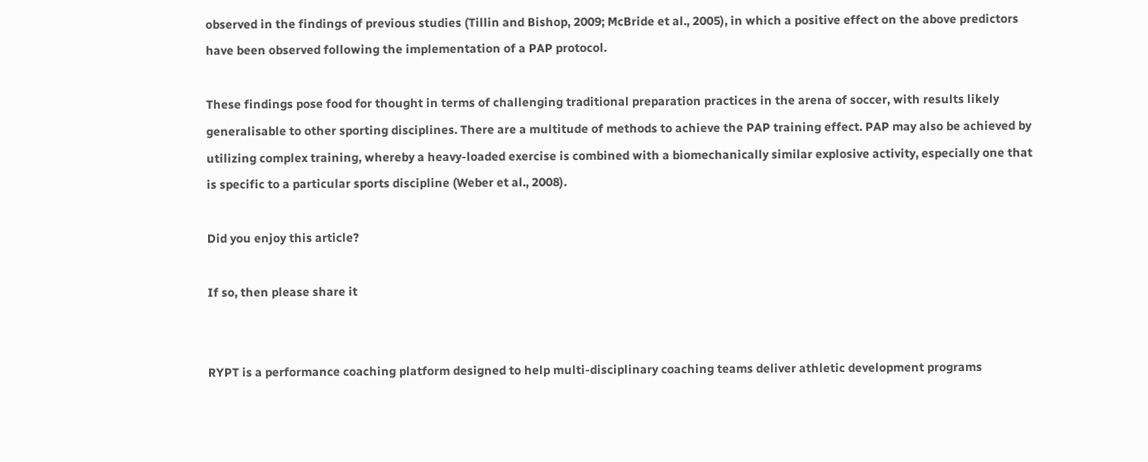observed in the findings of previous studies (Tillin and Bishop, 2009; McBride et al., 2005), in which a positive effect on the above predictors have been observed following the implementation of a PAP protocol.

These findings pose food for thought in terms of challenging traditional preparation practices in the arena of soccer, with results likely generalisable to other sporting disciplines. There are a multitude of methods to achieve the PAP training effect. PAP may also be achieved by utilizing complex training, whereby a heavy-loaded exercise is combined with a biomechanically similar explosive activity, especially one that is specific to a particular sports discipline (Weber et al., 2008).

Did you enjoy this article?

If so, then please share it


RYPT is a performance coaching platform designed to help multi-disciplinary coaching teams deliver athletic development programs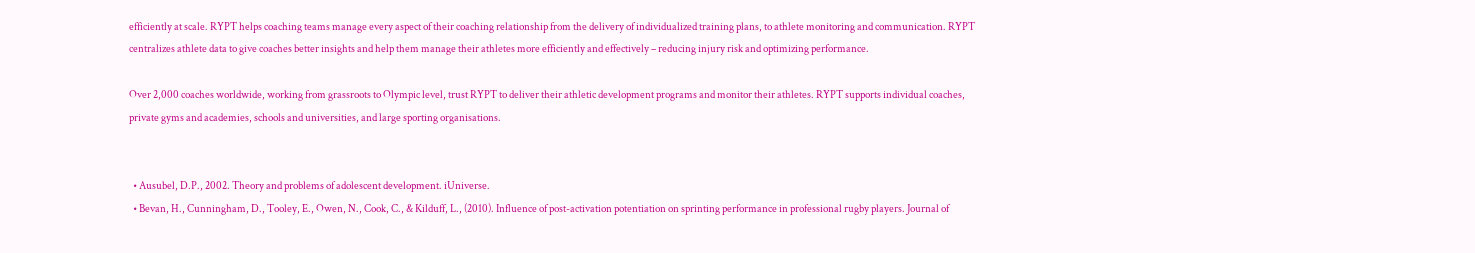efficiently at scale. RYPT helps coaching teams manage every aspect of their coaching relationship from the delivery of individualized training plans, to athlete monitoring and communication. RYPT centralizes athlete data to give coaches better insights and help them manage their athletes more efficiently and effectively – reducing injury risk and optimizing performance.

Over 2,000 coaches worldwide, working from grassroots to Olympic level, trust RYPT to deliver their athletic development programs and monitor their athletes. RYPT supports individual coaches, private gyms and academies, schools and universities, and large sporting organisations.


  • Ausubel, D.P., 2002. Theory and problems of adolescent development. iUniverse.
  • Bevan, H., Cunningham, D., Tooley, E., Owen, N., Cook, C., & Kilduff, L., (2010). Influence of post-activation potentiation on sprinting performance in professional rugby players. Journal of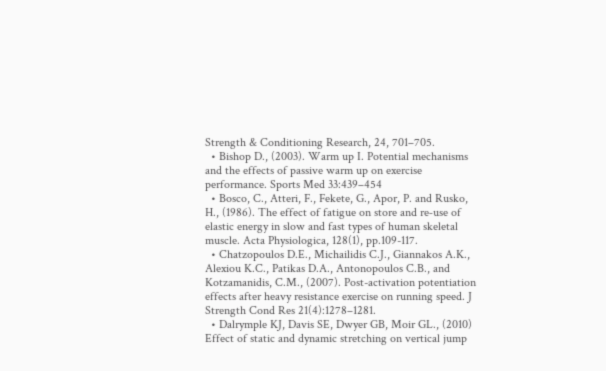Strength & Conditioning Research, 24, 701–705.
  • Bishop D., (2003). Warm up I. Potential mechanisms and the effects of passive warm up on exercise performance. Sports Med 33:439–454
  • Bosco, C., Atteri, F., Fekete, G., Apor, P. and Rusko, H., (1986). The effect of fatigue on store and re‐use of elastic energy in slow and fast types of human skeletal muscle. Acta Physiologica, 128(1), pp.109-117.
  • Chatzopoulos D.E., Michailidis C.J., Giannakos A.K., Alexiou K.C., Patikas D.A., Antonopoulos C.B., and Kotzamanidis, C.M., (2007). Post-activation potentiation effects after heavy resistance exercise on running speed. J Strength Cond Res 21(4):1278–1281.
  • Dalrymple KJ, Davis SE, Dwyer GB, Moir GL., (2010) Effect of static and dynamic stretching on vertical jump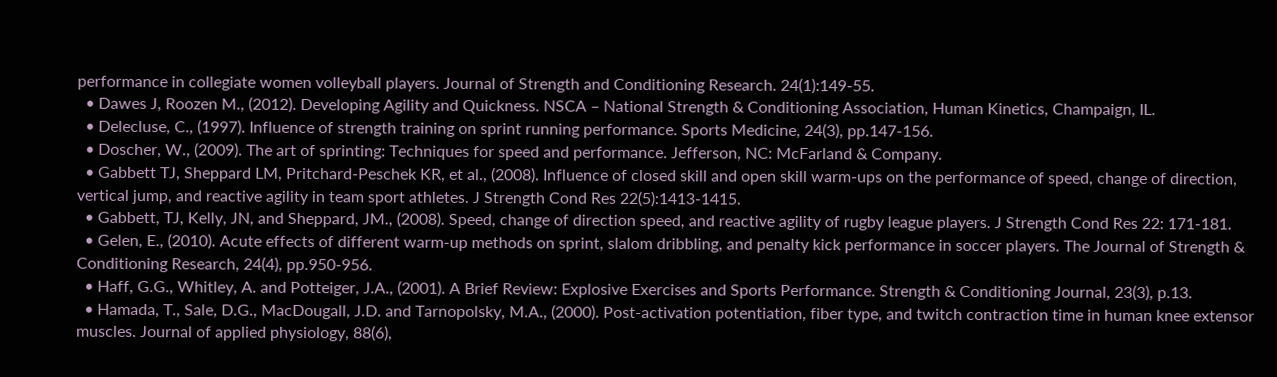performance in collegiate women volleyball players. Journal of Strength and Conditioning Research. 24(1):149-55.
  • Dawes J, Roozen M., (2012). Developing Agility and Quickness. NSCA – National Strength & Conditioning Association, Human Kinetics, Champaign, IL.
  • Delecluse, C., (1997). Influence of strength training on sprint running performance. Sports Medicine, 24(3), pp.147-156.
  • Doscher, W., (2009). The art of sprinting: Techniques for speed and performance. Jefferson, NC: McFarland & Company.
  • Gabbett TJ, Sheppard LM, Pritchard-Peschek KR, et al., (2008). Influence of closed skill and open skill warm-ups on the performance of speed, change of direction, vertical jump, and reactive agility in team sport athletes. J Strength Cond Res 22(5):1413-1415.
  • Gabbett, TJ, Kelly, JN, and Sheppard, JM., (2008). Speed, change of direction speed, and reactive agility of rugby league players. J Strength Cond Res 22: 171-181.
  • Gelen, E., (2010). Acute effects of different warm-up methods on sprint, slalom dribbling, and penalty kick performance in soccer players. The Journal of Strength & Conditioning Research, 24(4), pp.950-956.
  • Haff, G.G., Whitley, A. and Potteiger, J.A., (2001). A Brief Review: Explosive Exercises and Sports Performance. Strength & Conditioning Journal, 23(3), p.13.
  • Hamada, T., Sale, D.G., MacDougall, J.D. and Tarnopolsky, M.A., (2000). Post-activation potentiation, fiber type, and twitch contraction time in human knee extensor muscles. Journal of applied physiology, 88(6),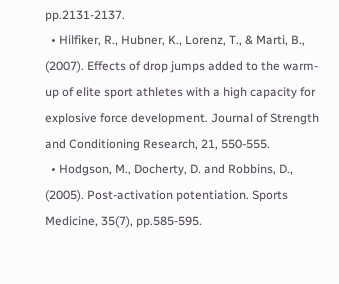pp.2131-2137.
  • Hilfiker, R., Hubner, K., Lorenz, T., & Marti, B., (2007). Effects of drop jumps added to the warm-up of elite sport athletes with a high capacity for explosive force development. Journal of Strength and Conditioning Research, 21, 550-555.
  • Hodgson, M., Docherty, D. and Robbins, D., (2005). Post-activation potentiation. Sports Medicine, 35(7), pp.585-595.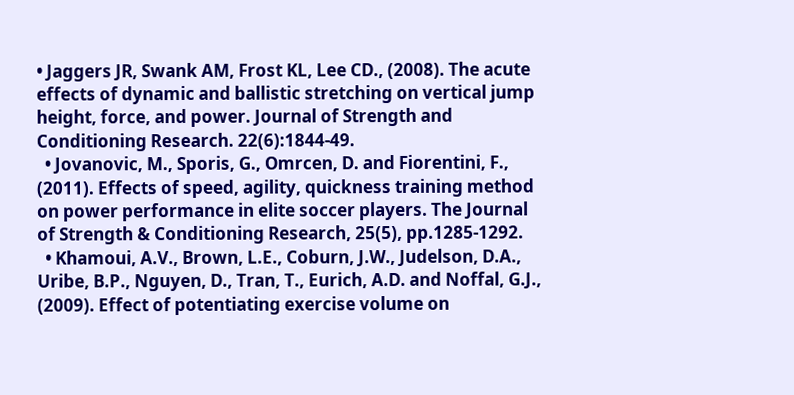• Jaggers JR, Swank AM, Frost KL, Lee CD., (2008). The acute effects of dynamic and ballistic stretching on vertical jump height, force, and power. Journal of Strength and Conditioning Research. 22(6):1844-49.
  • Jovanovic, M., Sporis, G., Omrcen, D. and Fiorentini, F., (2011). Effects of speed, agility, quickness training method on power performance in elite soccer players. The Journal of Strength & Conditioning Research, 25(5), pp.1285-1292.
  • Khamoui, A.V., Brown, L.E., Coburn, J.W., Judelson, D.A., Uribe, B.P., Nguyen, D., Tran, T., Eurich, A.D. and Noffal, G.J., (2009). Effect of potentiating exercise volume on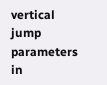vertical jump parameters in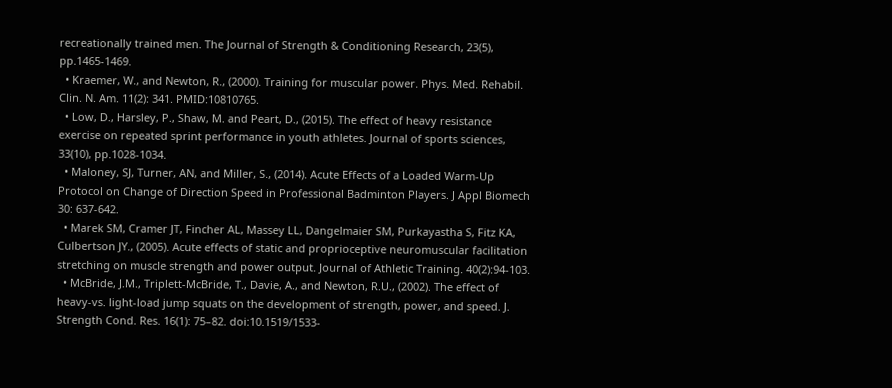recreationally trained men. The Journal of Strength & Conditioning Research, 23(5), pp.1465-1469.
  • Kraemer, W., and Newton, R., (2000). Training for muscular power. Phys. Med. Rehabil. Clin. N. Am. 11(2): 341. PMID:10810765.
  • Low, D., Harsley, P., Shaw, M. and Peart, D., (2015). The effect of heavy resistance exercise on repeated sprint performance in youth athletes. Journal of sports sciences, 33(10), pp.1028-1034.
  • Maloney, SJ, Turner, AN, and Miller, S., (2014). Acute Effects of a Loaded Warm-Up Protocol on Change of Direction Speed in Professional Badminton Players. J Appl Biomech 30: 637-642.
  • Marek SM, Cramer JT, Fincher AL, Massey LL, Dangelmaier SM, Purkayastha S, Fitz KA, Culbertson JY., (2005). Acute effects of static and proprioceptive neuromuscular facilitation stretching on muscle strength and power output. Journal of Athletic Training. 40(2):94-103.
  • McBride, J.M., Triplett-McBride, T., Davie, A., and Newton, R.U., (2002). The effect of heavy-vs. light-load jump squats on the development of strength, power, and speed. J. Strength Cond. Res. 16(1): 75–82. doi:10.1519/1533-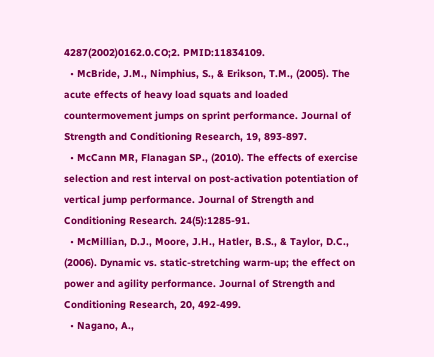4287(2002)0162.0.CO;2. PMID:11834109.
  • McBride, J.M., Nimphius, S., & Erikson, T.M., (2005). The acute effects of heavy load squats and loaded countermovement jumps on sprint performance. Journal of Strength and Conditioning Research, 19, 893-897.
  • McCann MR, Flanagan SP., (2010). The effects of exercise selection and rest interval on post-activation potentiation of vertical jump performance. Journal of Strength and Conditioning Research. 24(5):1285-91.
  • McMillian, D.J., Moore, J.H., Hatler, B.S., & Taylor, D.C., (2006). Dynamic vs. static-stretching warm-up; the effect on power and agility performance. Journal of Strength and Conditioning Research, 20, 492-499.
  • Nagano, A.,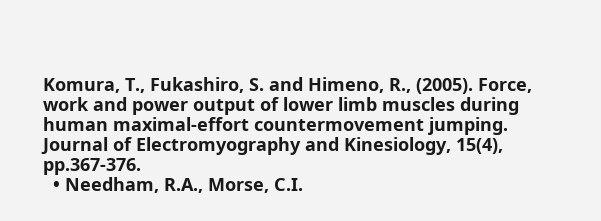Komura, T., Fukashiro, S. and Himeno, R., (2005). Force, work and power output of lower limb muscles during human maximal-effort countermovement jumping. Journal of Electromyography and Kinesiology, 15(4), pp.367-376.
  • Needham, R.A., Morse, C.I.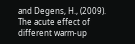and Degens, H., (2009). The acute effect of different warm-up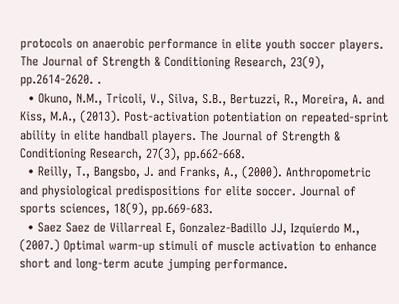protocols on anaerobic performance in elite youth soccer players. The Journal of Strength & Conditioning Research, 23(9), pp.2614-2620. .
  • Okuno, N.M., Tricoli, V., Silva, S.B., Bertuzzi, R., Moreira, A. and Kiss, M.A., (2013). Post-activation potentiation on repeated-sprint ability in elite handball players. The Journal of Strength & Conditioning Research, 27(3), pp.662-668.
  • Reilly, T., Bangsbo, J. and Franks, A., (2000). Anthropometric and physiological predispositions for elite soccer. Journal of sports sciences, 18(9), pp.669-683.
  • Saez Saez de Villarreal E, Gonzalez-Badillo JJ, Izquierdo M., (2007.) Optimal warm-up stimuli of muscle activation to enhance short and long-term acute jumping performance.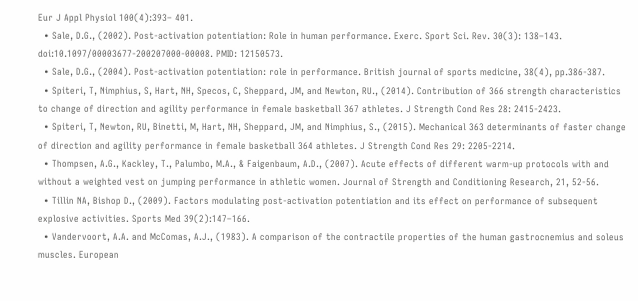Eur J Appl Physiol 100(4):393– 401.
  • Sale, D.G., (2002). Post-activation potentiation: Role in human performance. Exerc. Sport Sci. Rev. 30(3): 138–143. doi:10.1097/00003677-200207000-00008. PMID: 12150573.
  • Sale, D.G., (2004). Post-activation potentiation: role in performance. British journal of sports medicine, 38(4), pp.386-387.
  • Spiteri, T, Nimphius, S, Hart, NH, Specos, C, Sheppard, JM, and Newton, RU., (2014). Contribution of 366 strength characteristics to change of direction and agility performance in female basketball 367 athletes. J Strength Cond Res 28: 2415-2423.
  • Spiteri, T, Newton, RU, Binetti, M, Hart, NH, Sheppard, JM, and Nimphius, S., (2015). Mechanical 363 determinants of faster change of direction and agility performance in female basketball 364 athletes. J Strength Cond Res 29: 2205-2214.
  • Thompsen, A.G., Kackley, T., Palumbo, M.A., & Faigenbaum, A.D., (2007). Acute effects of different warm-up protocols with and without a weighted vest on jumping performance in athletic women. Journal of Strength and Conditioning Research, 21, 52-56.
  • Tillin NA, Bishop D., (2009). Factors modulating post-activation potentiation and its effect on performance of subsequent explosive activities. Sports Med 39(2):147–166.
  • Vandervoort, A.A. and McComas, A.J., (1983). A comparison of the contractile properties of the human gastrocnemius and soleus muscles. European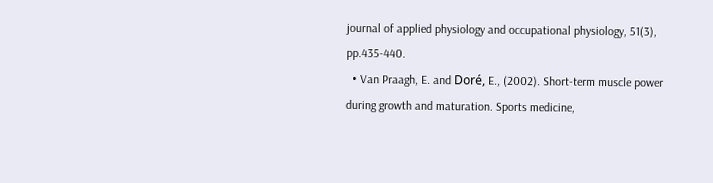journal of applied physiology and occupational physiology, 51(3), pp.435-440.
  • Van Praagh, E. and Doré, E., (2002). Short-term muscle power during growth and maturation. Sports medicine,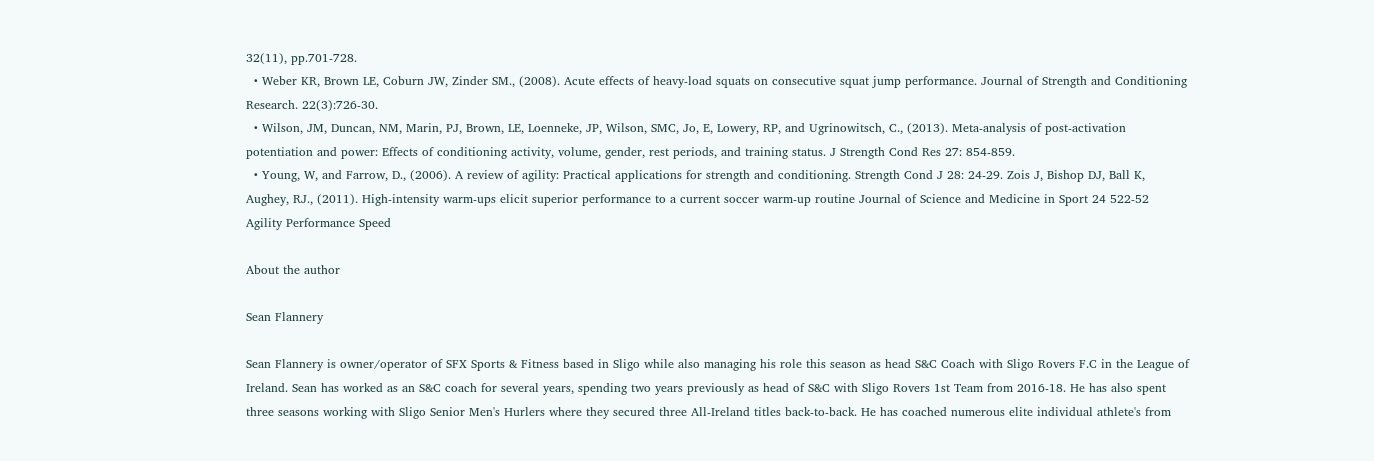32(11), pp.701-728.
  • Weber KR, Brown LE, Coburn JW, Zinder SM., (2008). Acute effects of heavy-load squats on consecutive squat jump performance. Journal of Strength and Conditioning Research. 22(3):726-30.
  • Wilson, JM, Duncan, NM, Marin, PJ, Brown, LE, Loenneke, JP, Wilson, SMC, Jo, E, Lowery, RP, and Ugrinowitsch, C., (2013). Meta-analysis of post-activation potentiation and power: Effects of conditioning activity, volume, gender, rest periods, and training status. J Strength Cond Res 27: 854-859.
  • Young, W, and Farrow, D., (2006). A review of agility: Practical applications for strength and conditioning. Strength Cond J 28: 24-29. Zois J, Bishop DJ, Ball K, Aughey, RJ., (2011). High-intensity warm-ups elicit superior performance to a current soccer warm-up routine Journal of Science and Medicine in Sport 24 522-52
Agility Performance Speed

About the author

Sean Flannery

Sean Flannery is owner/operator of SFX Sports & Fitness based in Sligo while also managing his role this season as head S&C Coach with Sligo Rovers F.C in the League of Ireland. Sean has worked as an S&C coach for several years, spending two years previously as head of S&C with Sligo Rovers 1st Team from 2016-18. He has also spent three seasons working with Sligo Senior Men's Hurlers where they secured three All-Ireland titles back-to-back. He has coached numerous elite individual athlete's from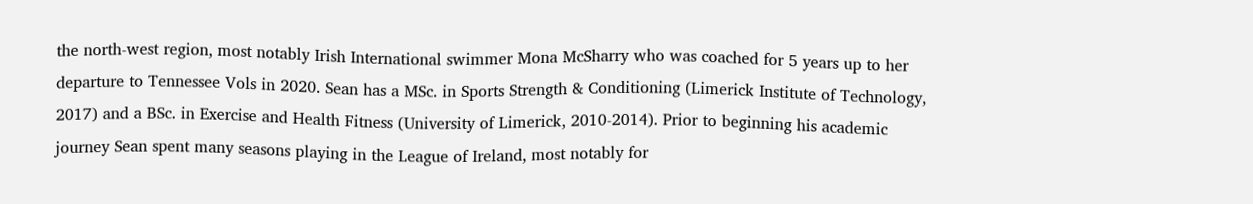the north-west region, most notably Irish International swimmer Mona McSharry who was coached for 5 years up to her departure to Tennessee Vols in 2020. Sean has a MSc. in Sports Strength & Conditioning (Limerick Institute of Technology, 2017) and a BSc. in Exercise and Health Fitness (University of Limerick, 2010-2014). Prior to beginning his academic journey Sean spent many seasons playing in the League of Ireland, most notably for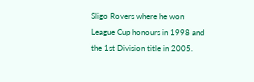Sligo Rovers where he won League Cup honours in 1998 and the 1st Division title in 2005.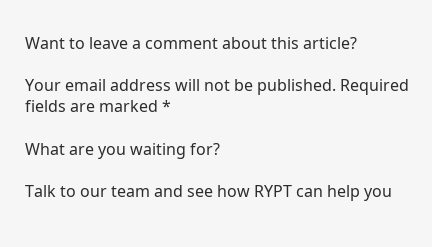Want to leave a comment about this article?

Your email address will not be published. Required fields are marked *

What are you waiting for?

Talk to our team and see how RYPT can help you